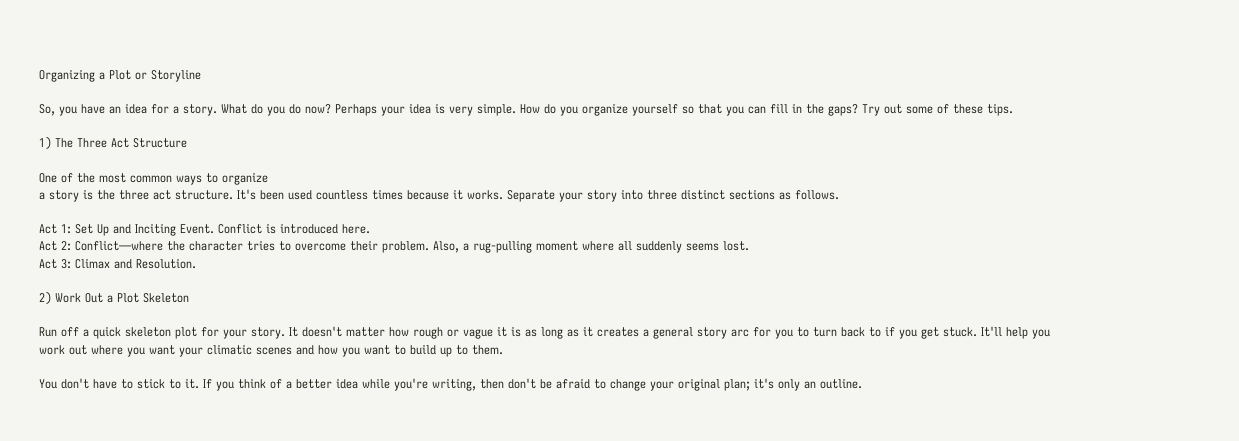Organizing a Plot or Storyline

So, you have an idea for a story. What do you do now? Perhaps your idea is very simple. How do you organize yourself so that you can fill in the gaps? Try out some of these tips.

1) The Three Act Structure

One of the most common ways to organize
a story is the three act structure. It's been used countless times because it works. Separate your story into three distinct sections as follows.

Act 1: Set Up and Inciting Event. Conflict is introduced here.
Act 2: Conflict—where the character tries to overcome their problem. Also, a rug-pulling moment where all suddenly seems lost.
Act 3: Climax and Resolution.

2) Work Out a Plot Skeleton

Run off a quick skeleton plot for your story. It doesn't matter how rough or vague it is as long as it creates a general story arc for you to turn back to if you get stuck. It'll help you work out where you want your climatic scenes and how you want to build up to them.

You don't have to stick to it. If you think of a better idea while you're writing, then don't be afraid to change your original plan; it's only an outline.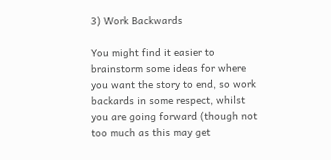3) Work Backwards

You might find it easier to brainstorm some ideas for where you want the story to end, so work backards in some respect, whilst you are going forward (though not too much as this may get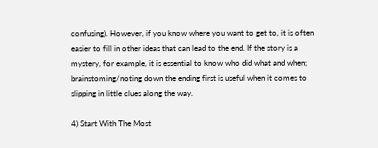confusing). However, if you know where you want to get to, it is often easier to fill in other ideas that can lead to the end. If the story is a mystery, for example, it is essential to know who did what and when; brainstoming/noting down the ending first is useful when it comes to slipping in little clues along the way.

4) Start With The Most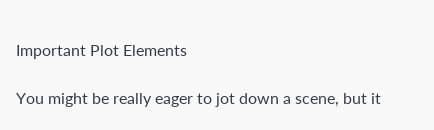Important Plot Elements

You might be really eager to jot down a scene, but it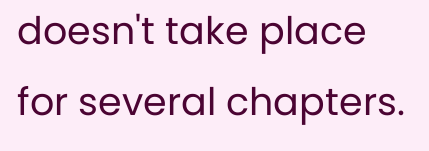doesn't take place for several chapters.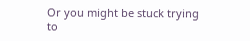Or you might be stuck trying to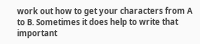work out how to get your characters from A to B. Sometimes it does help to write that important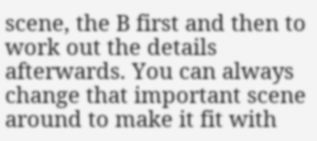scene, the B first and then to work out the details afterwards. You can always change that important scene around to make it fit with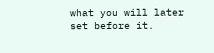what you will later set before it.